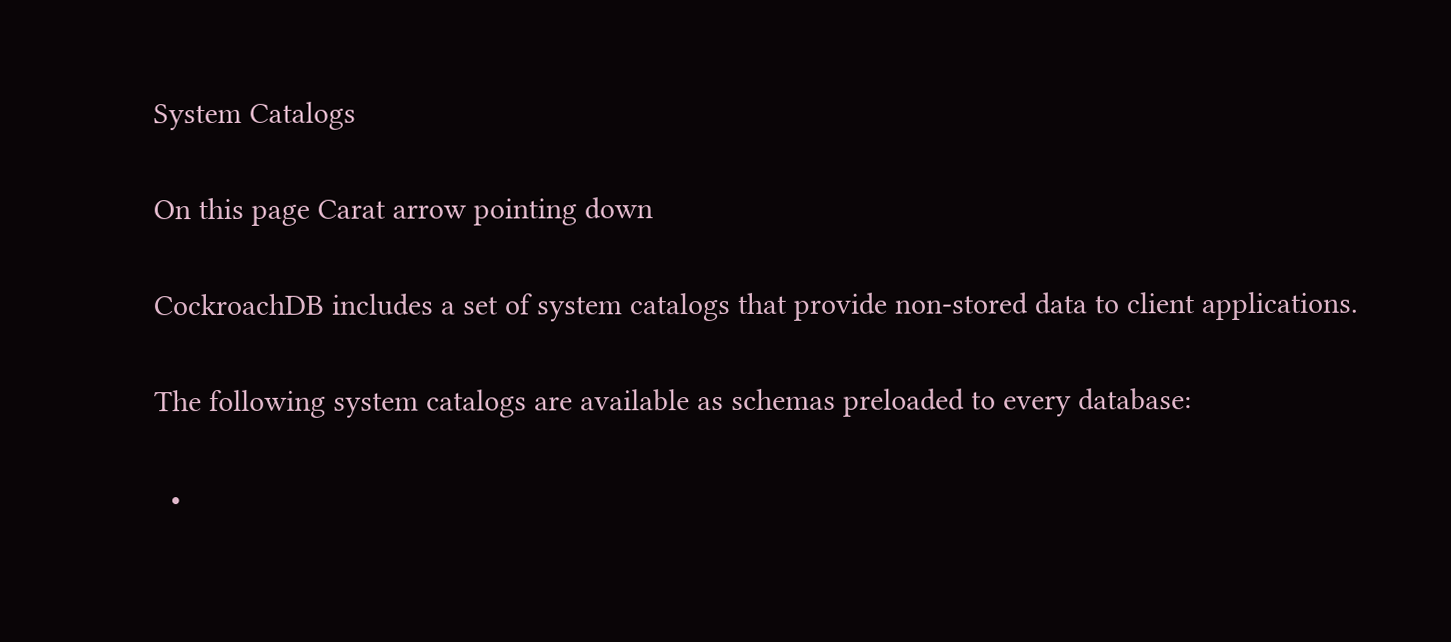System Catalogs

On this page Carat arrow pointing down

CockroachDB includes a set of system catalogs that provide non-stored data to client applications.

The following system catalogs are available as schemas preloaded to every database:

  •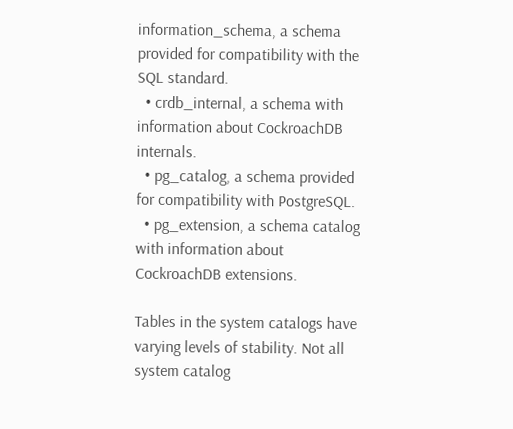information_schema, a schema provided for compatibility with the SQL standard.
  • crdb_internal, a schema with information about CockroachDB internals.
  • pg_catalog, a schema provided for compatibility with PostgreSQL.
  • pg_extension, a schema catalog with information about CockroachDB extensions.

Tables in the system catalogs have varying levels of stability. Not all system catalog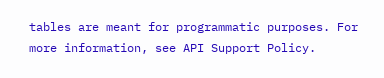tables are meant for programmatic purposes. For more information, see API Support Policy.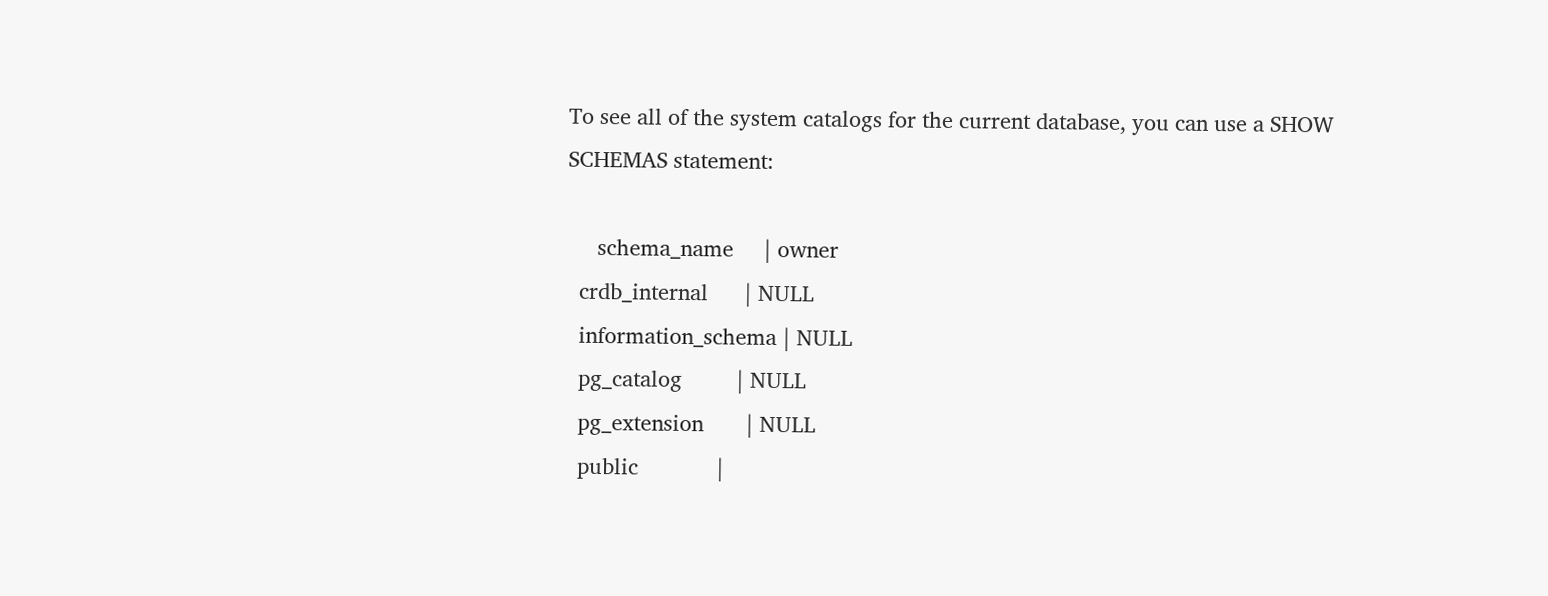To see all of the system catalogs for the current database, you can use a SHOW SCHEMAS statement:

     schema_name     | owner
  crdb_internal      | NULL
  information_schema | NULL
  pg_catalog         | NULL
  pg_extension       | NULL
  public             |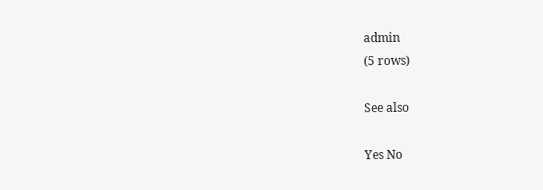admin
(5 rows)

See also

Yes No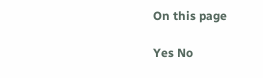On this page

Yes No